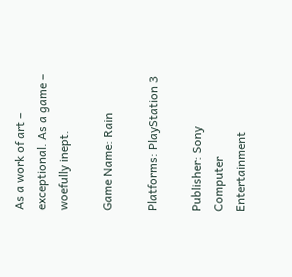As a work of art – exceptional. As a game – woefully inept.

Game Name: Rain

Platforms: PlayStation 3

Publisher: Sony Computer Entertainment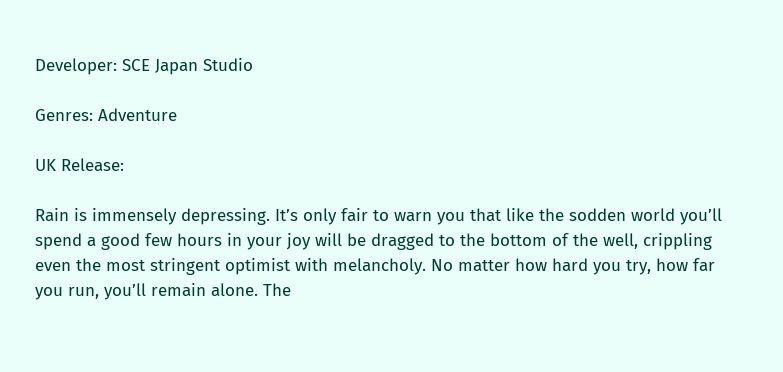Developer: SCE Japan Studio

Genres: Adventure

UK Release:

Rain is immensely depressing. It’s only fair to warn you that like the sodden world you’ll spend a good few hours in your joy will be dragged to the bottom of the well, crippling even the most stringent optimist with melancholy. No matter how hard you try, how far you run, you’ll remain alone. The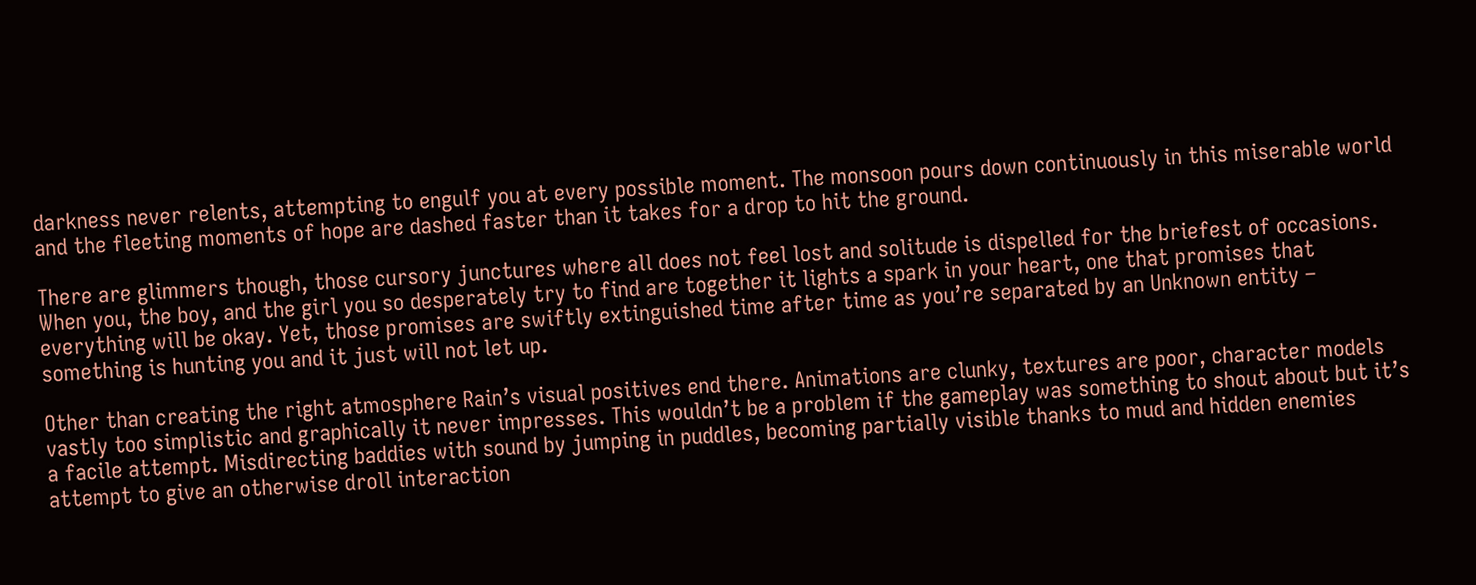darkness never relents, attempting to engulf you at every possible moment. The monsoon pours down continuously in this miserable world and the fleeting moments of hope are dashed faster than it takes for a drop to hit the ground.

There are glimmers though, those cursory junctures where all does not feel lost and solitude is dispelled for the briefest of occasions. When you, the boy, and the girl you so desperately try to find are together it lights a spark in your heart, one that promises that everything will be okay. Yet, those promises are swiftly extinguished time after time as you’re separated by an Unknown entity – something is hunting you and it just will not let up.

Other than creating the right atmosphere Rain’s visual positives end there. Animations are clunky, textures are poor, character models vastly too simplistic and graphically it never impresses. This wouldn’t be a problem if the gameplay was something to shout about but it’s a facile attempt. Misdirecting baddies with sound by jumping in puddles, becoming partially visible thanks to mud and hidden enemies attempt to give an otherwise droll interaction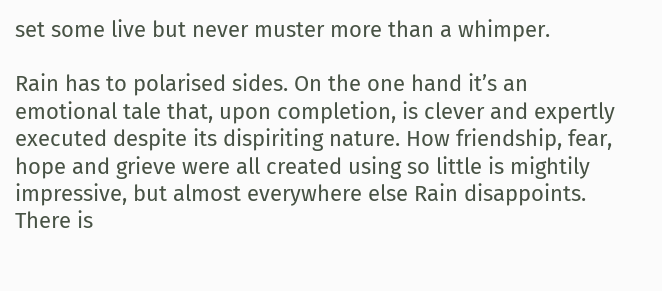set some live but never muster more than a whimper.

Rain has to polarised sides. On the one hand it’s an emotional tale that, upon completion, is clever and expertly executed despite its dispiriting nature. How friendship, fear, hope and grieve were all created using so little is mightily impressive, but almost everywhere else Rain disappoints. There is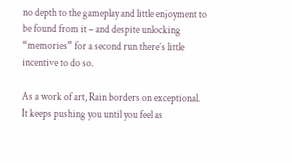no depth to the gameplay and little enjoyment to be found from it – and despite unlocking “memories” for a second run there’s little incentive to do so.

As a work of art, Rain borders on exceptional. It keeps pushing you until you feel as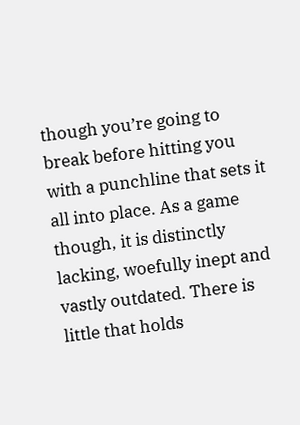though you’re going to break before hitting you with a punchline that sets it all into place. As a game though, it is distinctly lacking, woefully inept and vastly outdated. There is little that holds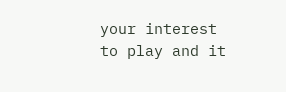your interest to play and it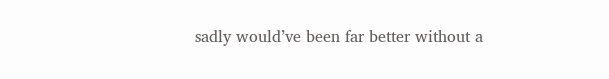sadly would’ve been far better without a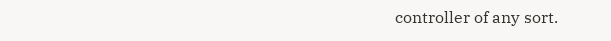controller of any sort.